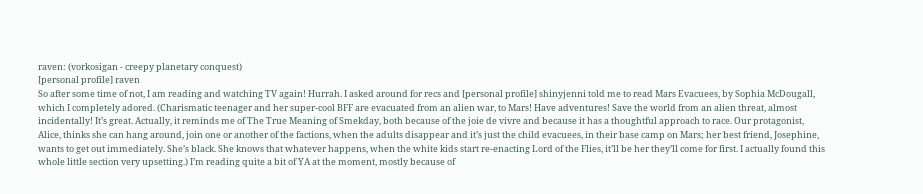raven: (vorkosigan - creepy planetary conquest)
[personal profile] raven
So after some time of not, I am reading and watching TV again! Hurrah. I asked around for recs and [personal profile] shinyjenni told me to read Mars Evacuees, by Sophia McDougall, which I completely adored. (Charismatic teenager and her super-cool BFF are evacuated from an alien war, to Mars! Have adventures! Save the world from an alien threat, almost incidentally! It’s great. Actually, it reminds me of The True Meaning of Smekday, both because of the joie de vivre and because it has a thoughtful approach to race. Our protagonist, Alice, thinks she can hang around, join one or another of the factions, when the adults disappear and it’s just the child evacuees, in their base camp on Mars; her best friend, Josephine, wants to get out immediately. She’s black. She knows that whatever happens, when the white kids start re-enacting Lord of the Flies, it’ll be her they’ll come for first. I actually found this whole little section very upsetting.) I’m reading quite a bit of YA at the moment, mostly because of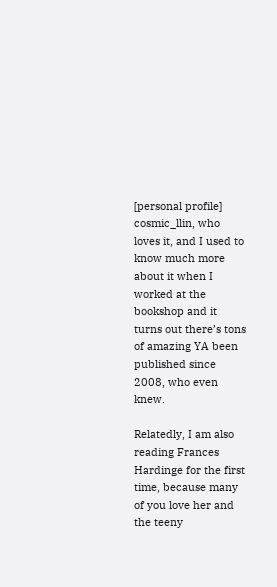[personal profile] cosmic_llin, who loves it, and I used to know much more about it when I worked at the bookshop and it turns out there’s tons of amazing YA been published since 2008, who even knew.

Relatedly, I am also reading Frances Hardinge for the first time, because many of you love her and the teeny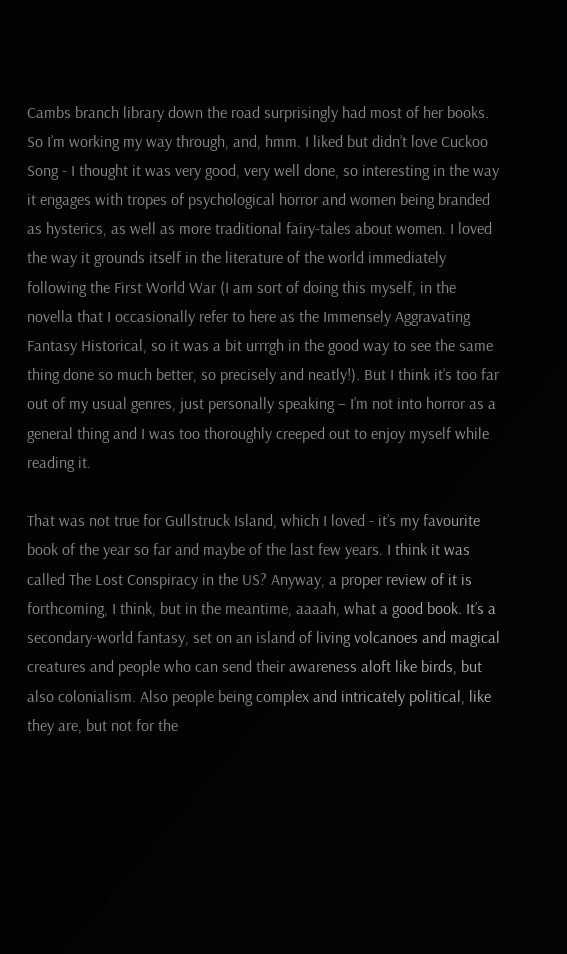Cambs branch library down the road surprisingly had most of her books. So I’m working my way through, and, hmm. I liked but didn’t love Cuckoo Song - I thought it was very good, very well done, so interesting in the way it engages with tropes of psychological horror and women being branded as hysterics, as well as more traditional fairy-tales about women. I loved the way it grounds itself in the literature of the world immediately following the First World War (I am sort of doing this myself, in the novella that I occasionally refer to here as the Immensely Aggravating Fantasy Historical, so it was a bit urrrgh in the good way to see the same thing done so much better, so precisely and neatly!). But I think it’s too far out of my usual genres, just personally speaking – I’m not into horror as a general thing and I was too thoroughly creeped out to enjoy myself while reading it.

That was not true for Gullstruck Island, which I loved - it’s my favourite book of the year so far and maybe of the last few years. I think it was called The Lost Conspiracy in the US? Anyway, a proper review of it is forthcoming, I think, but in the meantime, aaaah, what a good book. It’s a secondary-world fantasy, set on an island of living volcanoes and magical creatures and people who can send their awareness aloft like birds, but also colonialism. Also people being complex and intricately political, like they are, but not for the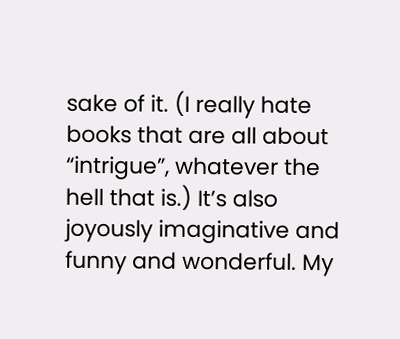sake of it. (I really hate books that are all about “intrigue”, whatever the hell that is.) It’s also joyously imaginative and funny and wonderful. My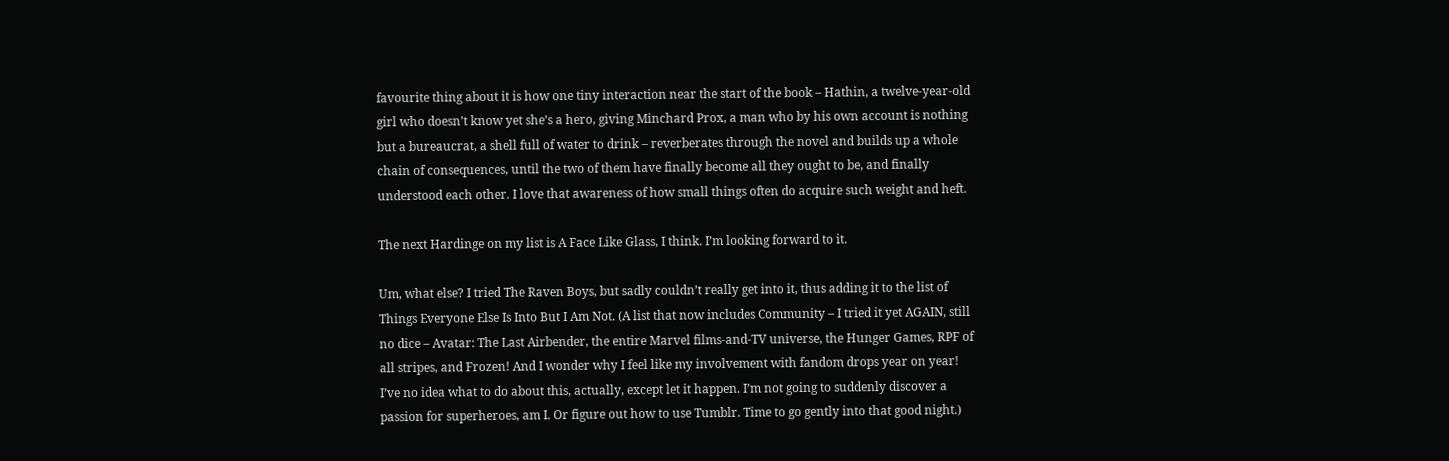favourite thing about it is how one tiny interaction near the start of the book – Hathin, a twelve-year-old girl who doesn’t know yet she’s a hero, giving Minchard Prox, a man who by his own account is nothing but a bureaucrat, a shell full of water to drink – reverberates through the novel and builds up a whole chain of consequences, until the two of them have finally become all they ought to be, and finally understood each other. I love that awareness of how small things often do acquire such weight and heft.

The next Hardinge on my list is A Face Like Glass, I think. I’m looking forward to it.

Um, what else? I tried The Raven Boys, but sadly couldn’t really get into it, thus adding it to the list of Things Everyone Else Is Into But I Am Not. (A list that now includes Community – I tried it yet AGAIN, still no dice – Avatar: The Last Airbender, the entire Marvel films-and-TV universe, the Hunger Games, RPF of all stripes, and Frozen! And I wonder why I feel like my involvement with fandom drops year on year! I’ve no idea what to do about this, actually, except let it happen. I’m not going to suddenly discover a passion for superheroes, am I. Or figure out how to use Tumblr. Time to go gently into that good night.)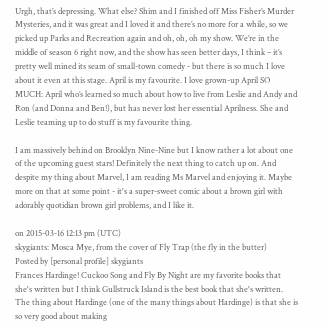Urgh, that’s depressing. What else? Shim and I finished off Miss Fisher’s Murder Mysteries, and it was great and I loved it and there’s no more for a while, so we picked up Parks and Recreation again and oh, oh, oh my show. We’re in the middle of season 6 right now, and the show has seen better days, I think – it’s pretty well mined its seam of small-town comedy - but there is so much I love about it even at this stage. April is my favourite. I love grown-up April SO MUCH: April who’s learned so much about how to live from Leslie and Andy and Ron (and Donna and Ben!), but has never lost her essential Aprilness. She and Leslie teaming up to do stuff is my favourite thing.

I am massively behind on Brooklyn Nine-Nine but I know rather a lot about one of the upcoming guest stars! Definitely the next thing to catch up on. And despite my thing about Marvel, I am reading Ms Marvel and enjoying it. Maybe more on that at some point - it's a super-sweet comic about a brown girl with adorably quotidian brown girl problems, and I like it.

on 2015-03-16 12:13 pm (UTC)
skygiants: Mosca Mye, from the cover of Fly Trap (the fly in the butter)
Posted by [personal profile] skygiants
Frances Hardinge! Cuckoo Song and Fly By Night are my favorite books that she's written but I think Gullstruck Island is the best book that she's written. The thing about Hardinge (one of the many things about Hardinge) is that she is so very good about making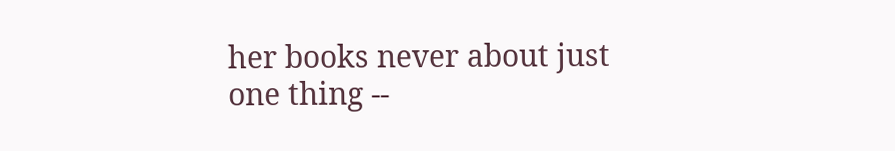her books never about just one thing --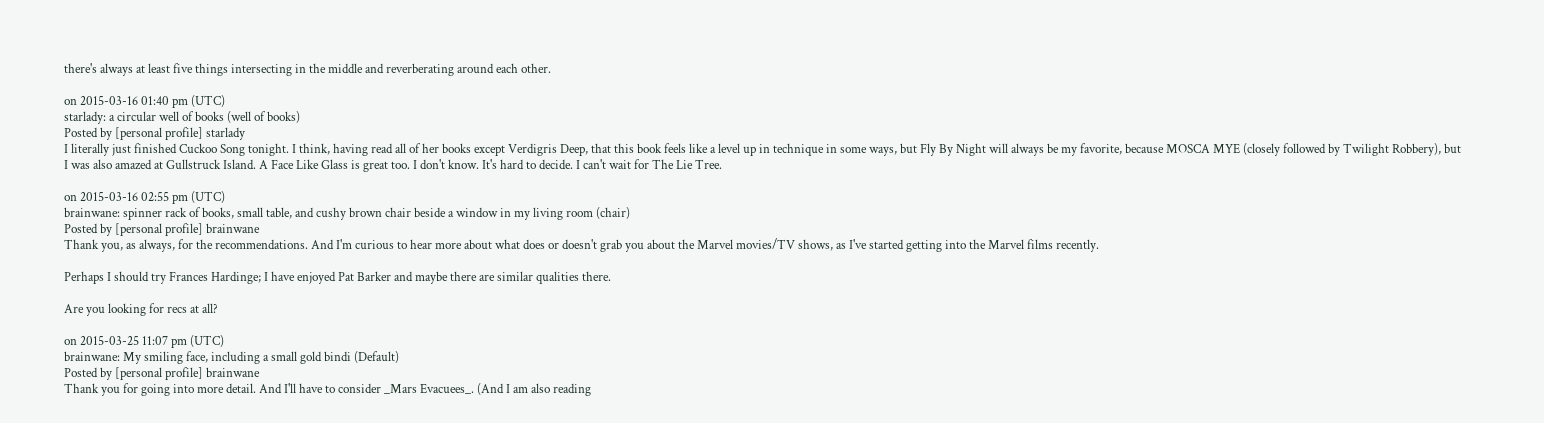there's always at least five things intersecting in the middle and reverberating around each other.

on 2015-03-16 01:40 pm (UTC)
starlady: a circular well of books (well of books)
Posted by [personal profile] starlady
I literally just finished Cuckoo Song tonight. I think, having read all of her books except Verdigris Deep, that this book feels like a level up in technique in some ways, but Fly By Night will always be my favorite, because MOSCA MYE (closely followed by Twilight Robbery), but I was also amazed at Gullstruck Island. A Face Like Glass is great too. I don't know. It's hard to decide. I can't wait for The Lie Tree.

on 2015-03-16 02:55 pm (UTC)
brainwane: spinner rack of books, small table, and cushy brown chair beside a window in my living room (chair)
Posted by [personal profile] brainwane
Thank you, as always, for the recommendations. And I'm curious to hear more about what does or doesn't grab you about the Marvel movies/TV shows, as I've started getting into the Marvel films recently.

Perhaps I should try Frances Hardinge; I have enjoyed Pat Barker and maybe there are similar qualities there.

Are you looking for recs at all?

on 2015-03-25 11:07 pm (UTC)
brainwane: My smiling face, including a small gold bindi (Default)
Posted by [personal profile] brainwane
Thank you for going into more detail. And I'll have to consider _Mars Evacuees_. (And I am also reading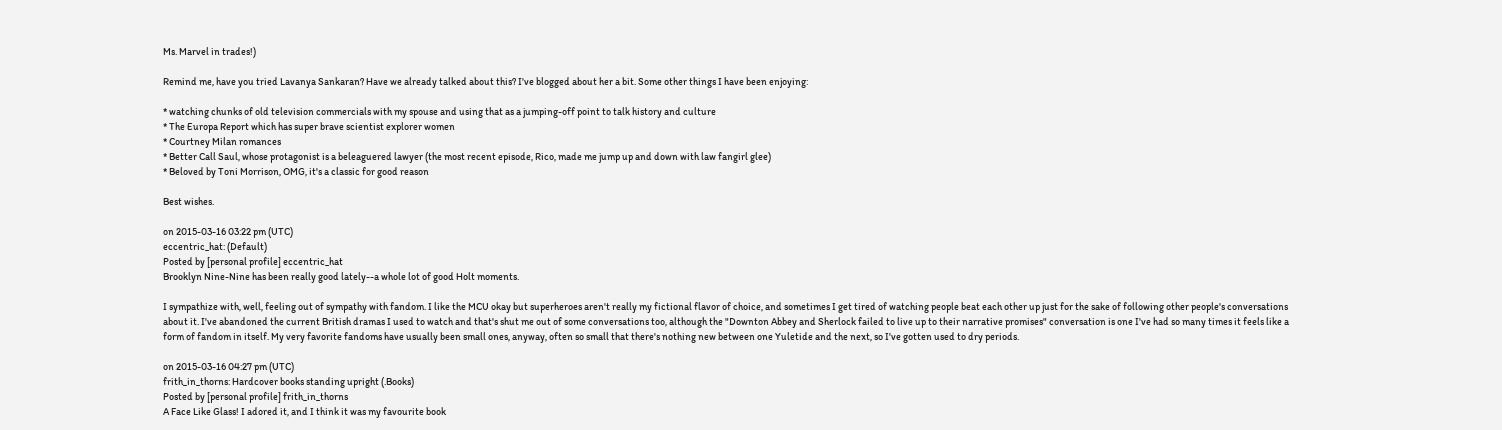Ms. Marvel in trades!)

Remind me, have you tried Lavanya Sankaran? Have we already talked about this? I've blogged about her a bit. Some other things I have been enjoying:

* watching chunks of old television commercials with my spouse and using that as a jumping-off point to talk history and culture
* The Europa Report which has super brave scientist explorer women
* Courtney Milan romances
* Better Call Saul, whose protagonist is a beleaguered lawyer (the most recent episode, Rico, made me jump up and down with law fangirl glee)
* Beloved by Toni Morrison, OMG, it's a classic for good reason

Best wishes.

on 2015-03-16 03:22 pm (UTC)
eccentric_hat: (Default)
Posted by [personal profile] eccentric_hat
Brooklyn Nine-Nine has been really good lately--a whole lot of good Holt moments.

I sympathize with, well, feeling out of sympathy with fandom. I like the MCU okay but superheroes aren't really my fictional flavor of choice, and sometimes I get tired of watching people beat each other up just for the sake of following other people's conversations about it. I've abandoned the current British dramas I used to watch and that's shut me out of some conversations too, although the "Downton Abbey and Sherlock failed to live up to their narrative promises" conversation is one I've had so many times it feels like a form of fandom in itself. My very favorite fandoms have usually been small ones, anyway, often so small that there's nothing new between one Yuletide and the next, so I've gotten used to dry periods.

on 2015-03-16 04:27 pm (UTC)
frith_in_thorns: Hardcover books standing upright (.Books)
Posted by [personal profile] frith_in_thorns
A Face Like Glass! I adored it, and I think it was my favourite book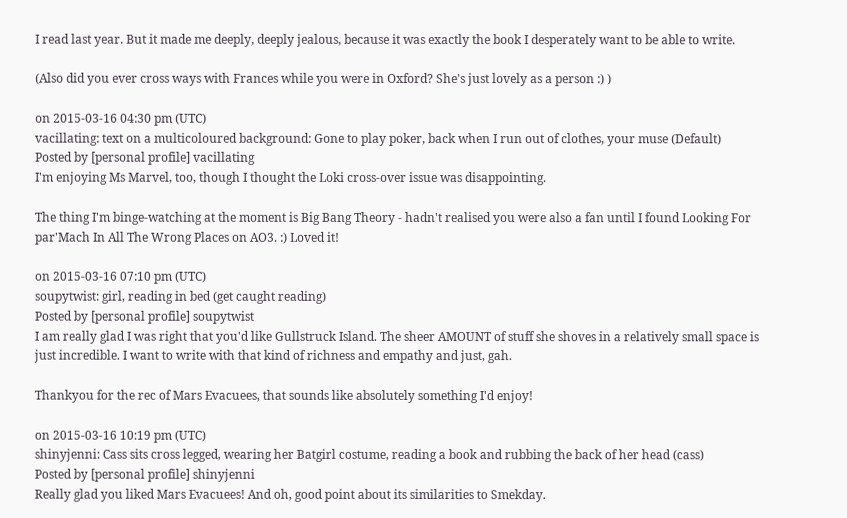I read last year. But it made me deeply, deeply jealous, because it was exactly the book I desperately want to be able to write.

(Also did you ever cross ways with Frances while you were in Oxford? She's just lovely as a person :) )

on 2015-03-16 04:30 pm (UTC)
vacillating: text on a multicoloured background: Gone to play poker, back when I run out of clothes, your muse (Default)
Posted by [personal profile] vacillating
I'm enjoying Ms Marvel, too, though I thought the Loki cross-over issue was disappointing.

The thing I'm binge-watching at the moment is Big Bang Theory - hadn't realised you were also a fan until I found Looking For par'Mach In All The Wrong Places on AO3. :) Loved it!

on 2015-03-16 07:10 pm (UTC)
soupytwist: girl, reading in bed (get caught reading)
Posted by [personal profile] soupytwist
I am really glad I was right that you'd like Gullstruck Island. The sheer AMOUNT of stuff she shoves in a relatively small space is just incredible. I want to write with that kind of richness and empathy and just, gah.

Thankyou for the rec of Mars Evacuees, that sounds like absolutely something I'd enjoy!

on 2015-03-16 10:19 pm (UTC)
shinyjenni: Cass sits cross legged, wearing her Batgirl costume, reading a book and rubbing the back of her head (cass)
Posted by [personal profile] shinyjenni
Really glad you liked Mars Evacuees! And oh, good point about its similarities to Smekday.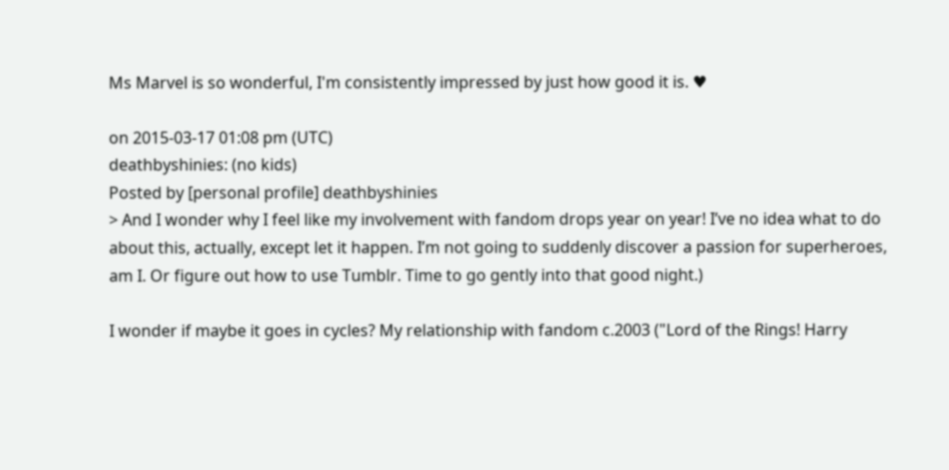Ms Marvel is so wonderful, I'm consistently impressed by just how good it is. ♥

on 2015-03-17 01:08 pm (UTC)
deathbyshinies: (no kids)
Posted by [personal profile] deathbyshinies
> And I wonder why I feel like my involvement with fandom drops year on year! I’ve no idea what to do about this, actually, except let it happen. I’m not going to suddenly discover a passion for superheroes, am I. Or figure out how to use Tumblr. Time to go gently into that good night.)

I wonder if maybe it goes in cycles? My relationship with fandom c.2003 ("Lord of the Rings! Harry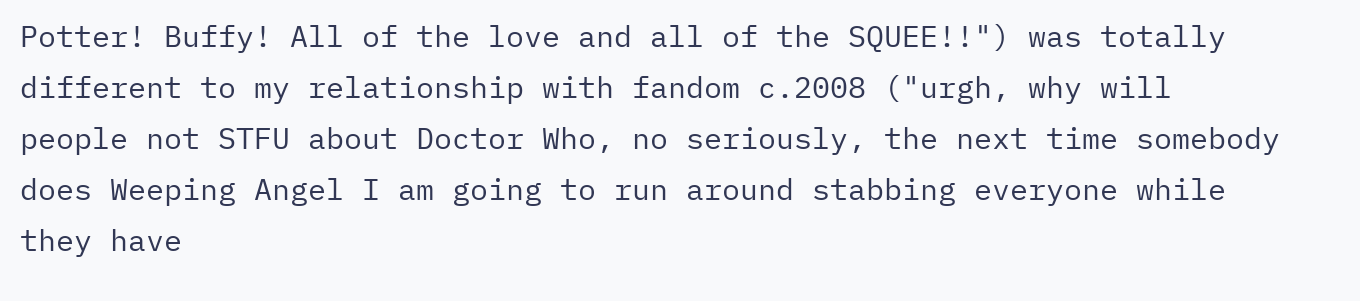Potter! Buffy! All of the love and all of the SQUEE!!") was totally different to my relationship with fandom c.2008 ("urgh, why will people not STFU about Doctor Who, no seriously, the next time somebody does Weeping Angel I am going to run around stabbing everyone while they have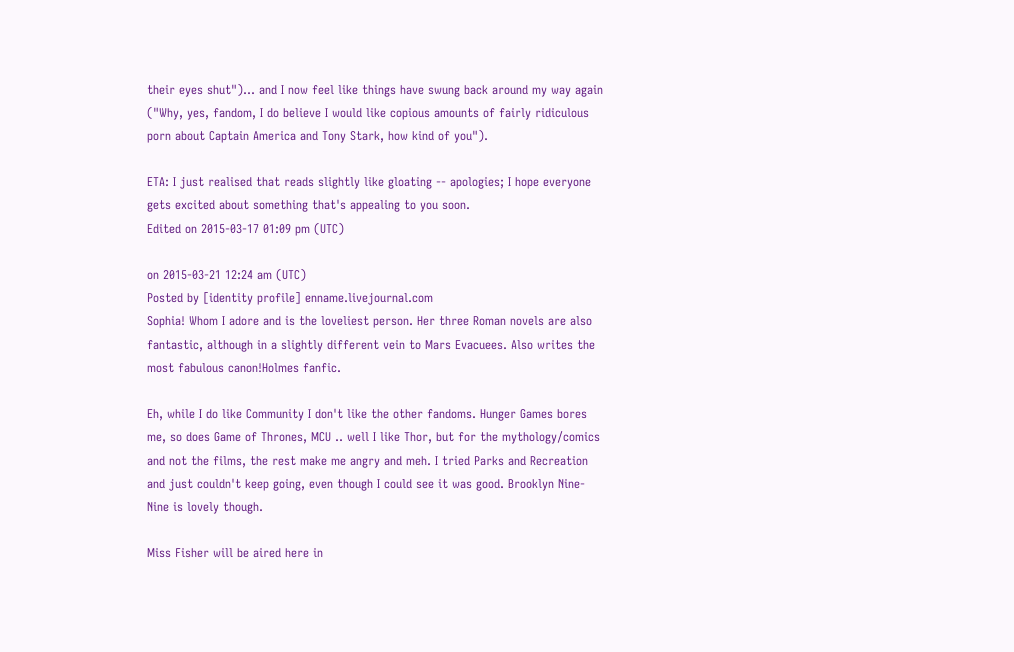their eyes shut")... and I now feel like things have swung back around my way again ("Why, yes, fandom, I do believe I would like copious amounts of fairly ridiculous porn about Captain America and Tony Stark, how kind of you").

ETA: I just realised that reads slightly like gloating -- apologies; I hope everyone gets excited about something that's appealing to you soon.
Edited on 2015-03-17 01:09 pm (UTC)

on 2015-03-21 12:24 am (UTC)
Posted by [identity profile] enname.livejournal.com
Sophia! Whom I adore and is the loveliest person. Her three Roman novels are also fantastic, although in a slightly different vein to Mars Evacuees. Also writes the most fabulous canon!Holmes fanfic.

Eh, while I do like Community I don't like the other fandoms. Hunger Games bores me, so does Game of Thrones, MCU .. well I like Thor, but for the mythology/comics and not the films, the rest make me angry and meh. I tried Parks and Recreation and just couldn't keep going, even though I could see it was good. Brooklyn Nine-Nine is lovely though.

Miss Fisher will be aired here in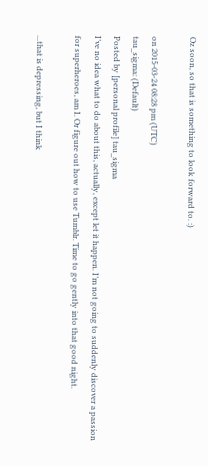Oz soon, so that is something to look forward to. :)

on 2015-03-24 08:28 pm (UTC)
tau_sigma: (Default)
Posted by [personal profile] tau_sigma
I’ve no idea what to do about this, actually, except let it happen. I’m not going to suddenly discover a passion for superheroes, am I. Or figure out how to use Tumblr. Time to go gently into that good night.

...that is depressing, but I think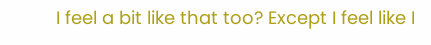I feel a bit like that too? Except I feel like I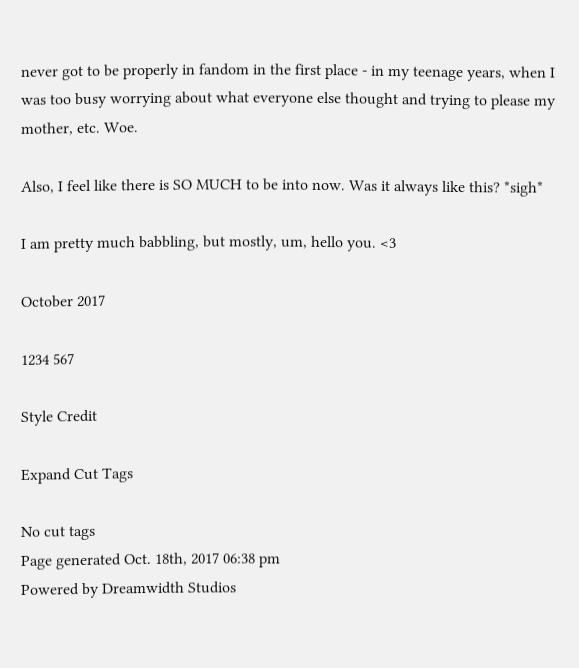never got to be properly in fandom in the first place - in my teenage years, when I was too busy worrying about what everyone else thought and trying to please my mother, etc. Woe.

Also, I feel like there is SO MUCH to be into now. Was it always like this? *sigh*

I am pretty much babbling, but mostly, um, hello you. <3

October 2017

1234 567

Style Credit

Expand Cut Tags

No cut tags
Page generated Oct. 18th, 2017 06:38 pm
Powered by Dreamwidth Studios